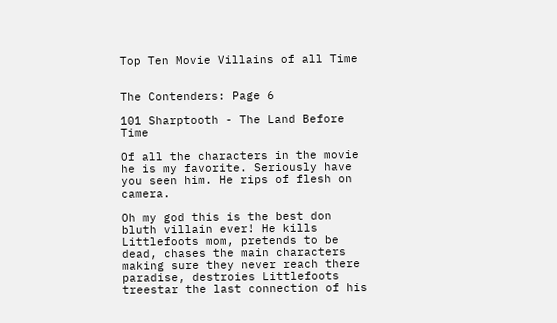Top Ten Movie Villains of all Time


The Contenders: Page 6

101 Sharptooth - The Land Before Time

Of all the characters in the movie he is my favorite. Seriously have you seen him. He rips of flesh on camera.

Oh my god this is the best don bluth villain ever! He kills Littlefoots mom, pretends to be dead, chases the main characters making sure they never reach there paradise, destroies Littlefoots treestar the last connection of his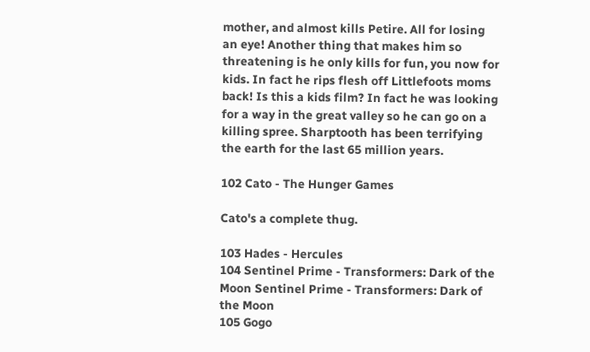mother, and almost kills Petire. All for losing an eye! Another thing that makes him so threatening is he only kills for fun, you now for kids. In fact he rips flesh off Littlefoots moms back! Is this a kids film? In fact he was looking for a way in the great valley so he can go on a killing spree. Sharptooth has been terrifying the earth for the last 65 million years.

102 Cato - The Hunger Games

Cato's a complete thug.

103 Hades - Hercules
104 Sentinel Prime - Transformers: Dark of the Moon Sentinel Prime - Transformers: Dark of the Moon
105 Gogo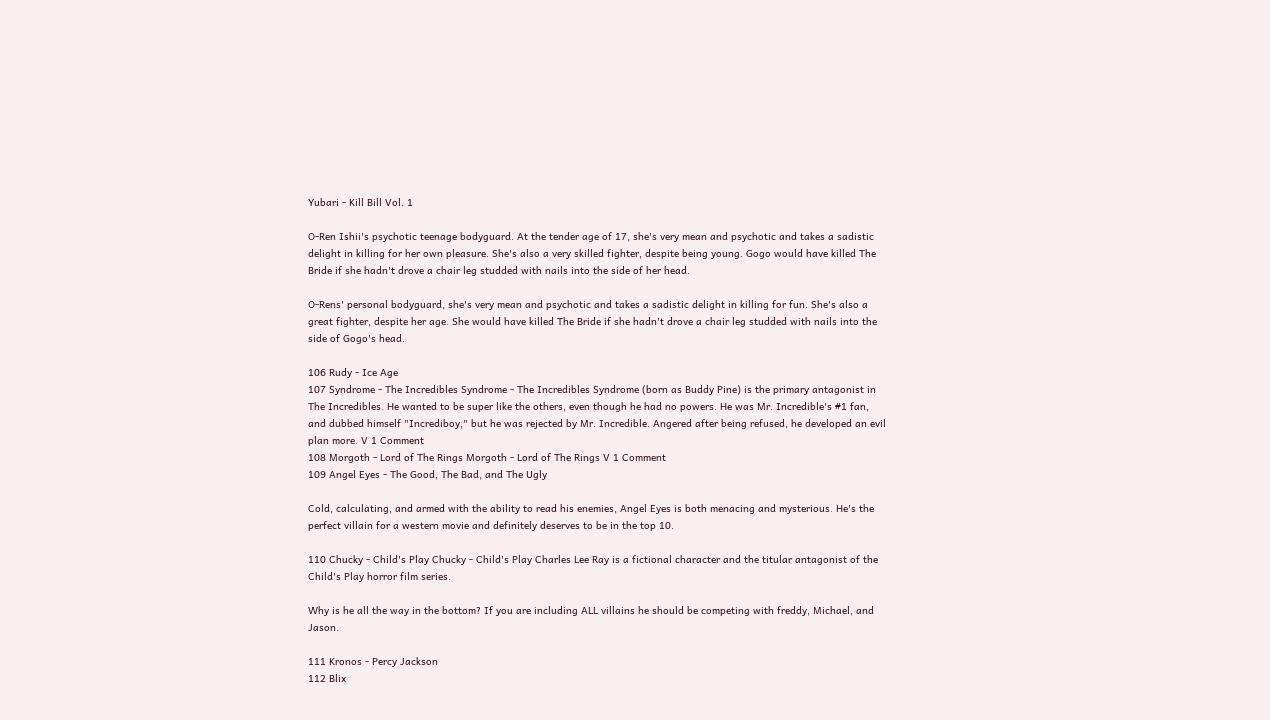Yubari - Kill Bill Vol. 1

O-Ren Ishii's psychotic teenage bodyguard. At the tender age of 17, she's very mean and psychotic and takes a sadistic delight in killing for her own pleasure. She's also a very skilled fighter, despite being young. Gogo would have killed The Bride if she hadn't drove a chair leg studded with nails into the side of her head.

O-Rens' personal bodyguard, she's very mean and psychotic and takes a sadistic delight in killing for fun. She's also a great fighter, despite her age. She would have killed The Bride if she hadn't drove a chair leg studded with nails into the side of Gogo's head.

106 Rudy - Ice Age
107 Syndrome - The Incredibles Syndrome - The Incredibles Syndrome (born as Buddy Pine) is the primary antagonist in The Incredibles. He wanted to be super like the others, even though he had no powers. He was Mr. Incredible's #1 fan, and dubbed himself "Incrediboy," but he was rejected by Mr. Incredible. Angered after being refused, he developed an evil plan more. V 1 Comment
108 Morgoth - Lord of The Rings Morgoth - Lord of The Rings V 1 Comment
109 Angel Eyes - The Good, The Bad, and The Ugly

Cold, calculating, and armed with the ability to read his enemies, Angel Eyes is both menacing and mysterious. He's the perfect villain for a western movie and definitely deserves to be in the top 10.

110 Chucky - Child's Play Chucky - Child's Play Charles Lee Ray is a fictional character and the titular antagonist of the Child's Play horror film series.

Why is he all the way in the bottom? If you are including ALL villains he should be competing with freddy, Michael, and Jason.

111 Kronos - Percy Jackson
112 Blix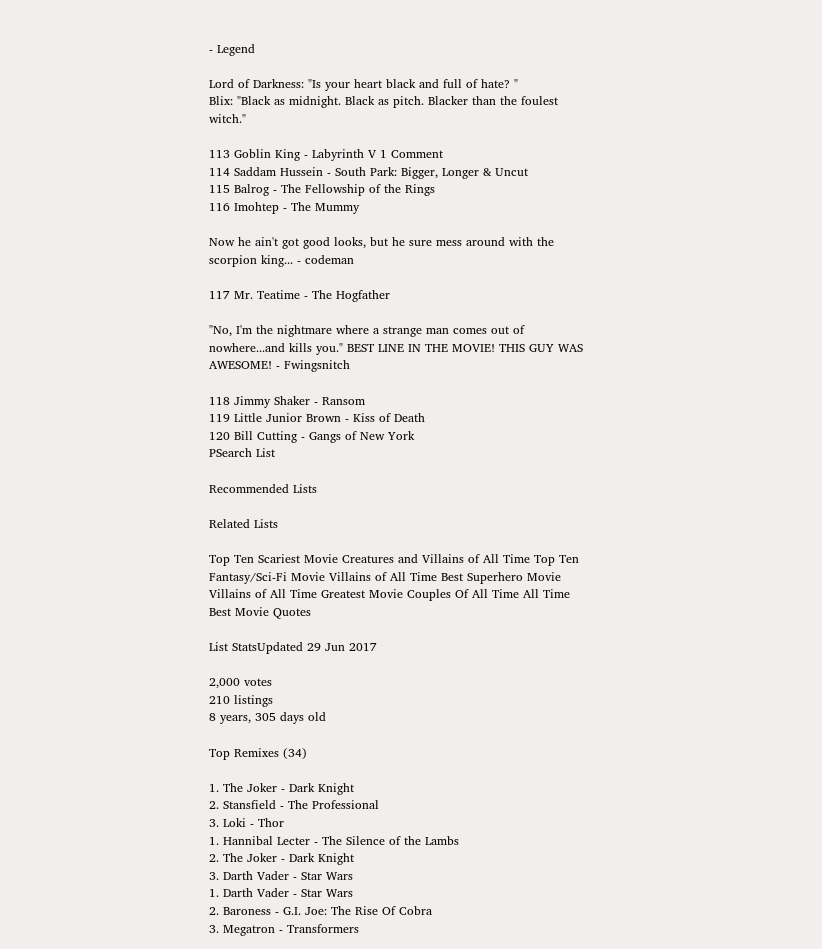- Legend

Lord of Darkness: "Is your heart black and full of hate? "
Blix: "Black as midnight. Black as pitch. Blacker than the foulest witch."

113 Goblin King - Labyrinth V 1 Comment
114 Saddam Hussein - South Park: Bigger, Longer & Uncut
115 Balrog - The Fellowship of the Rings
116 Imohtep - The Mummy

Now he ain't got good looks, but he sure mess around with the scorpion king... - codeman

117 Mr. Teatime - The Hogfather

"No, I'm the nightmare where a strange man comes out of nowhere...and kills you." BEST LINE IN THE MOVIE! THIS GUY WAS AWESOME! - Fwingsnitch

118 Jimmy Shaker - Ransom
119 Little Junior Brown - Kiss of Death
120 Bill Cutting - Gangs of New York
PSearch List

Recommended Lists

Related Lists

Top Ten Scariest Movie Creatures and Villains of All Time Top Ten Fantasy/Sci-Fi Movie Villains of All Time Best Superhero Movie Villains of All Time Greatest Movie Couples Of All Time All Time Best Movie Quotes

List StatsUpdated 29 Jun 2017

2,000 votes
210 listings
8 years, 305 days old

Top Remixes (34)

1. The Joker - Dark Knight
2. Stansfield - The Professional
3. Loki - Thor
1. Hannibal Lecter - The Silence of the Lambs
2. The Joker - Dark Knight
3. Darth Vader - Star Wars
1. Darth Vader - Star Wars
2. Baroness - G.I. Joe: The Rise Of Cobra
3. Megatron - Transformers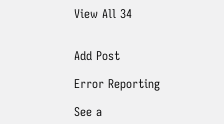View All 34


Add Post

Error Reporting

See a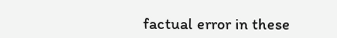factual error in these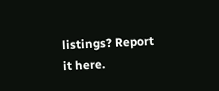listings? Report it here.